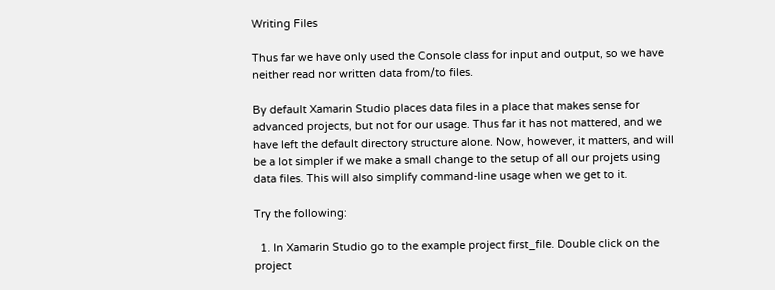Writing Files

Thus far we have only used the Console class for input and output, so we have neither read nor written data from/to files.

By default Xamarin Studio places data files in a place that makes sense for advanced projects, but not for our usage. Thus far it has not mattered, and we have left the default directory structure alone. Now, however, it matters, and will be a lot simpler if we make a small change to the setup of all our projets using data files. This will also simplify command-line usage when we get to it.

Try the following:

  1. In Xamarin Studio go to the example project first_file. Double click on the project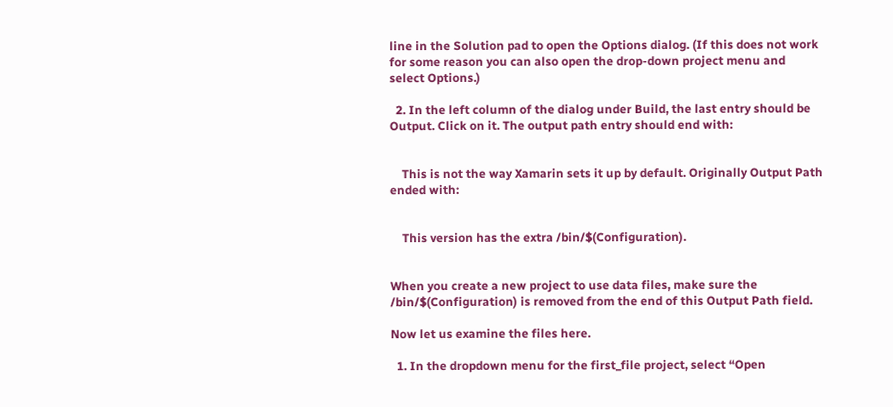line in the Solution pad to open the Options dialog. (If this does not work for some reason you can also open the drop-down project menu and select Options.)

  2. In the left column of the dialog under Build, the last entry should be Output. Click on it. The output path entry should end with:


    This is not the way Xamarin sets it up by default. Originally Output Path ended with:


    This version has the extra /bin/$(Configuration).


When you create a new project to use data files, make sure the /bin/$(Configuration) is removed from the end of this Output Path field.

Now let us examine the files here.

  1. In the dropdown menu for the first_file project, select “Open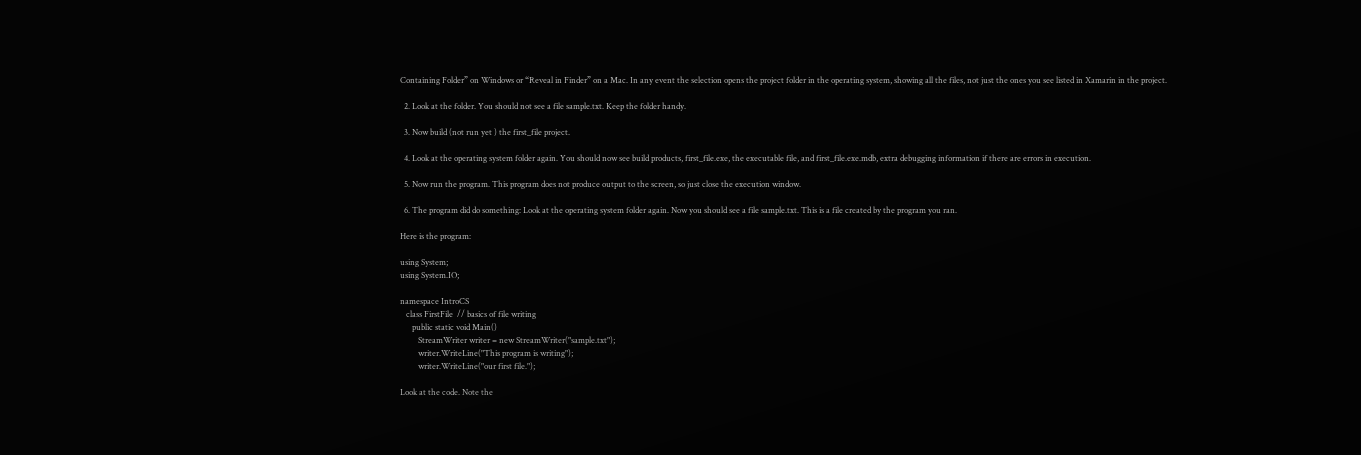Containing Folder” on Windows or “Reveal in Finder” on a Mac. In any event the selection opens the project folder in the operating system, showing all the files, not just the ones you see listed in Xamarin in the project.

  2. Look at the folder. You should not see a file sample.txt. Keep the folder handy.

  3. Now build (not run yet ) the first_file project.

  4. Look at the operating system folder again. You should now see build products, first_file.exe, the executable file, and first_file.exe.mdb, extra debugging information if there are errors in execution.

  5. Now run the program. This program does not produce output to the screen, so just close the execution window.

  6. The program did do something: Look at the operating system folder again. Now you should see a file sample.txt. This is a file created by the program you ran.

Here is the program:

using System;
using System.IO;

namespace IntroCS
   class FirstFile  // basics of file writing
      public static void Main()
         StreamWriter writer = new StreamWriter("sample.txt");
         writer.WriteLine("This program is writing");
         writer.WriteLine("our first file.");

Look at the code. Note the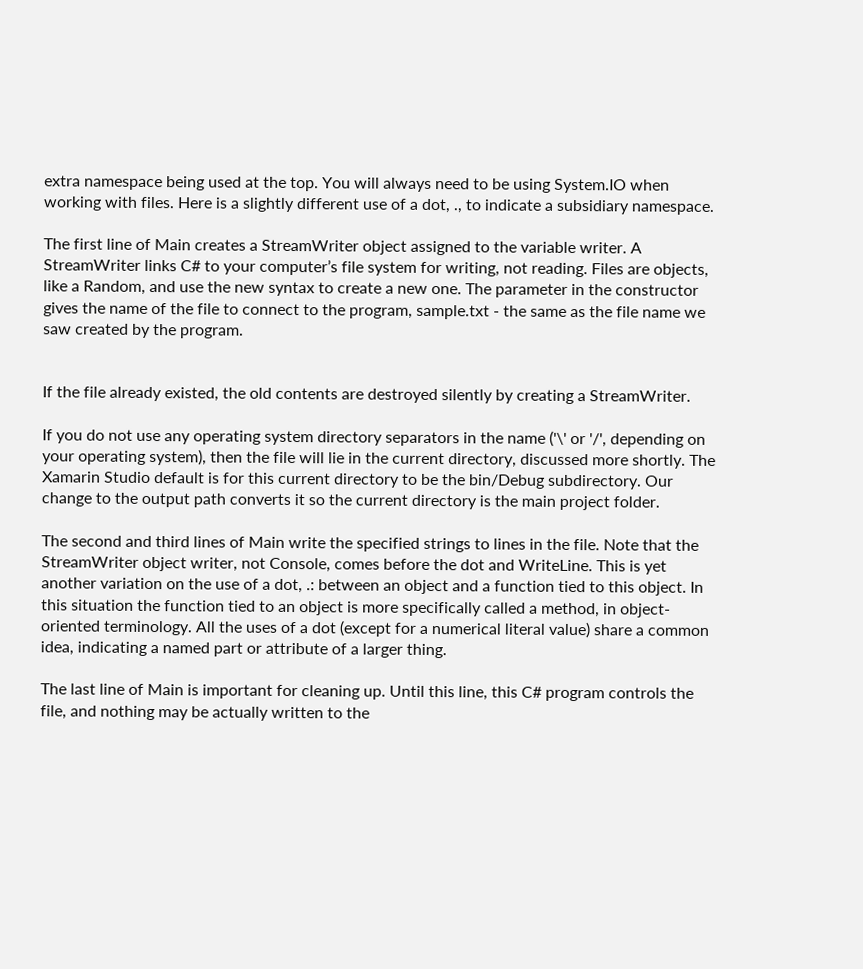extra namespace being used at the top. You will always need to be using System.IO when working with files. Here is a slightly different use of a dot, ., to indicate a subsidiary namespace.

The first line of Main creates a StreamWriter object assigned to the variable writer. A StreamWriter links C# to your computer’s file system for writing, not reading. Files are objects, like a Random, and use the new syntax to create a new one. The parameter in the constructor gives the name of the file to connect to the program, sample.txt - the same as the file name we saw created by the program.


If the file already existed, the old contents are destroyed silently by creating a StreamWriter.

If you do not use any operating system directory separators in the name ('\' or '/', depending on your operating system), then the file will lie in the current directory, discussed more shortly. The Xamarin Studio default is for this current directory to be the bin/Debug subdirectory. Our change to the output path converts it so the current directory is the main project folder.

The second and third lines of Main write the specified strings to lines in the file. Note that the StreamWriter object writer, not Console, comes before the dot and WriteLine. This is yet another variation on the use of a dot, .: between an object and a function tied to this object. In this situation the function tied to an object is more specifically called a method, in object-oriented terminology. All the uses of a dot (except for a numerical literal value) share a common idea, indicating a named part or attribute of a larger thing.

The last line of Main is important for cleaning up. Until this line, this C# program controls the file, and nothing may be actually written to the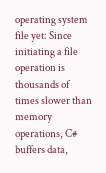operating system file yet: Since initiating a file operation is thousands of times slower than memory operations, C# buffers data,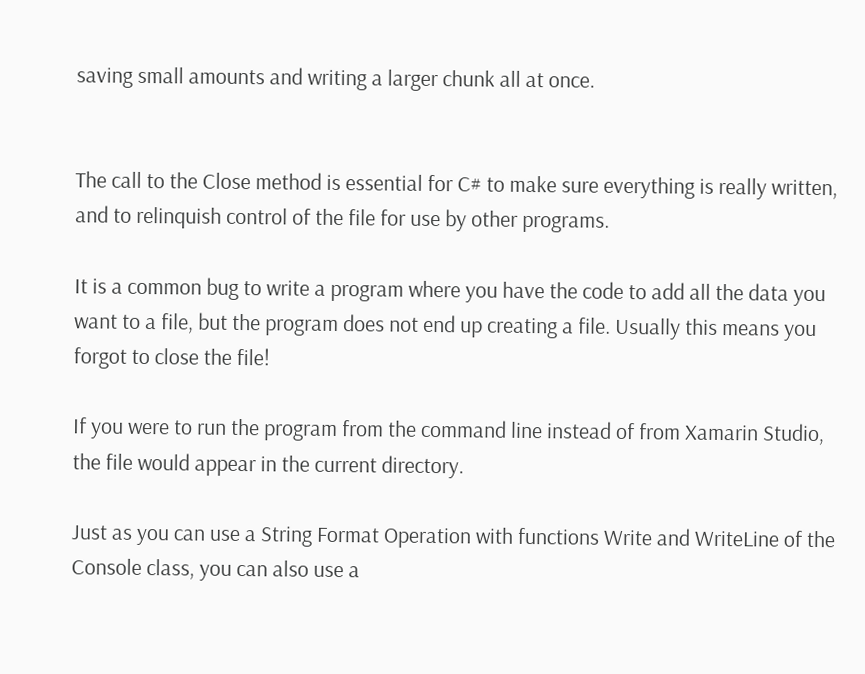saving small amounts and writing a larger chunk all at once.


The call to the Close method is essential for C# to make sure everything is really written, and to relinquish control of the file for use by other programs.

It is a common bug to write a program where you have the code to add all the data you want to a file, but the program does not end up creating a file. Usually this means you forgot to close the file!

If you were to run the program from the command line instead of from Xamarin Studio, the file would appear in the current directory.

Just as you can use a String Format Operation with functions Write and WriteLine of the Console class, you can also use a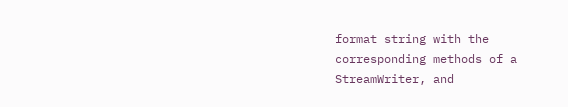format string with the corresponding methods of a StreamWriter, and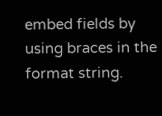embed fields by using braces in the format string.